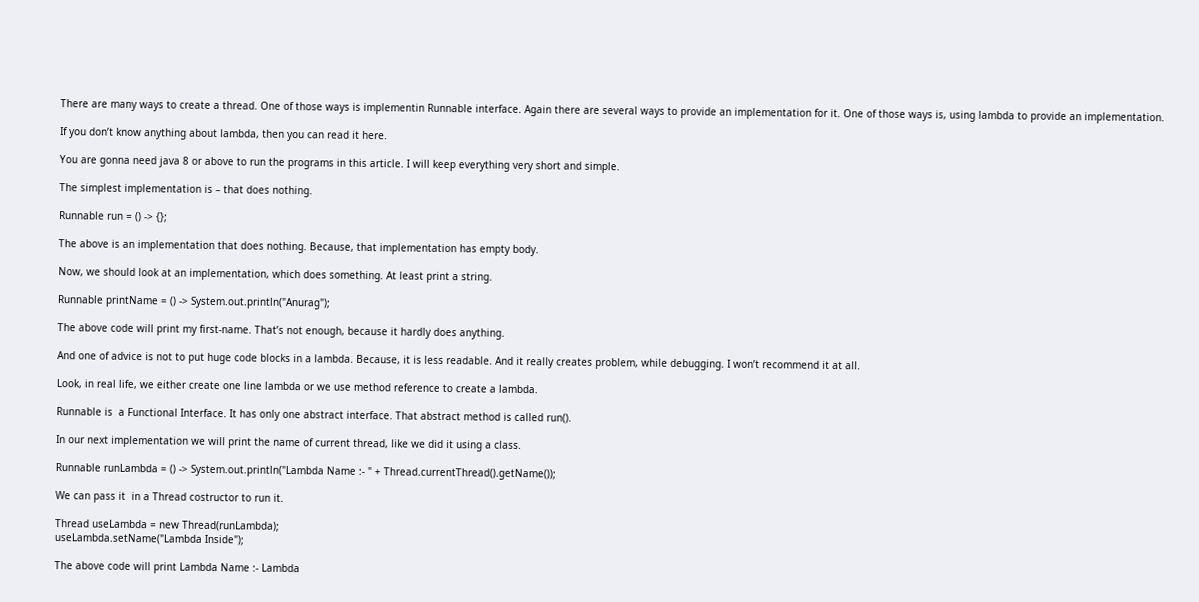There are many ways to create a thread. One of those ways is implementin Runnable interface. Again there are several ways to provide an implementation for it. One of those ways is, using lambda to provide an implementation.

If you don’t know anything about lambda, then you can read it here.

You are gonna need java 8 or above to run the programs in this article. I will keep everything very short and simple.

The simplest implementation is – that does nothing.

Runnable run = () -> {};

The above is an implementation that does nothing. Because, that implementation has empty body.

Now, we should look at an implementation, which does something. At least print a string.

Runnable printName = () -> System.out.println("Anurag");

The above code will print my first-name. That’s not enough, because it hardly does anything.

And one of advice is not to put huge code blocks in a lambda. Because, it is less readable. And it really creates problem, while debugging. I won’t recommend it at all.

Look, in real life, we either create one line lambda or we use method reference to create a lambda.

Runnable is  a Functional Interface. It has only one abstract interface. That abstract method is called run().

In our next implementation we will print the name of current thread, like we did it using a class.

Runnable runLambda = () -> System.out.println("Lambda Name :- " + Thread.currentThread().getName());

We can pass it  in a Thread costructor to run it.

Thread useLambda = new Thread(runLambda);
useLambda.setName("Lambda Inside");

The above code will print Lambda Name :- Lambda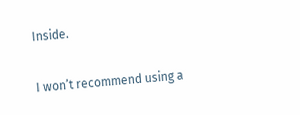Inside.

I won’t recommend using a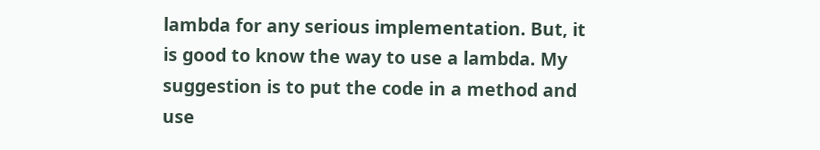lambda for any serious implementation. But, it is good to know the way to use a lambda. My suggestion is to put the code in a method and use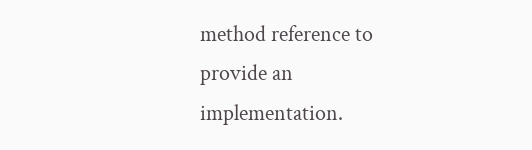method reference to provide an implementation.